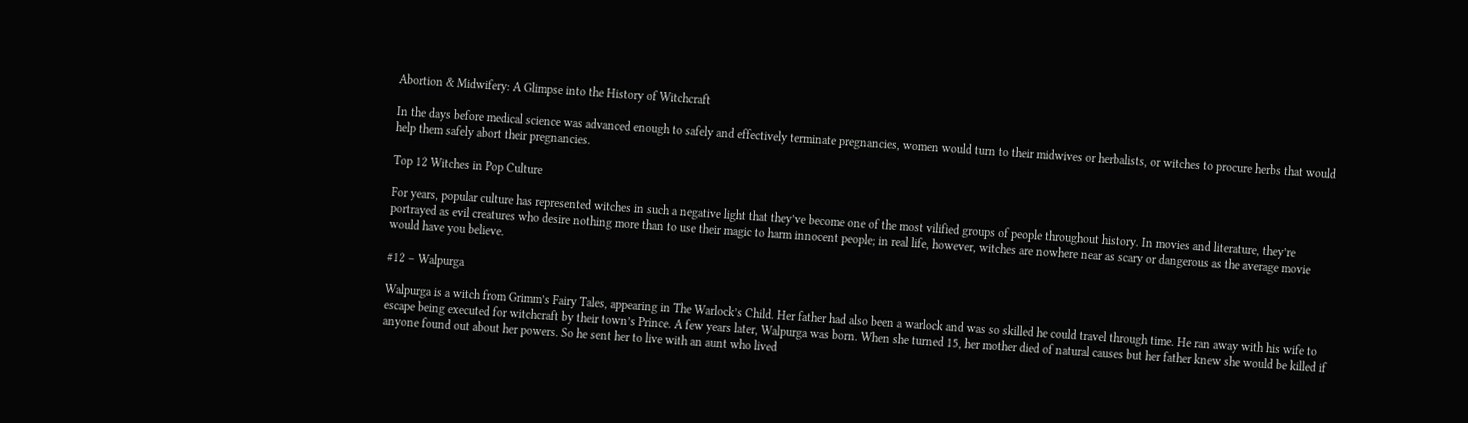Abortion & Midwifery: A Glimpse into the History of Witchcraft

In the days before medical science was advanced enough to safely and effectively terminate pregnancies, women would turn to their midwives or herbalists, or witches to procure herbs that would help them safely abort their pregnancies.

Top 12 Witches in Pop Culture

For years, popular culture has represented witches in such a negative light that they’ve become one of the most vilified groups of people throughout history. In movies and literature, they’re portrayed as evil creatures who desire nothing more than to use their magic to harm innocent people; in real life, however, witches are nowhere near as scary or dangerous as the average movie would have you believe.

#12 – Walpurga

Walpurga is a witch from Grimm’s Fairy Tales, appearing in The Warlock’s Child. Her father had also been a warlock and was so skilled he could travel through time. He ran away with his wife to escape being executed for witchcraft by their town’s Prince. A few years later, Walpurga was born. When she turned 15, her mother died of natural causes but her father knew she would be killed if anyone found out about her powers. So he sent her to live with an aunt who lived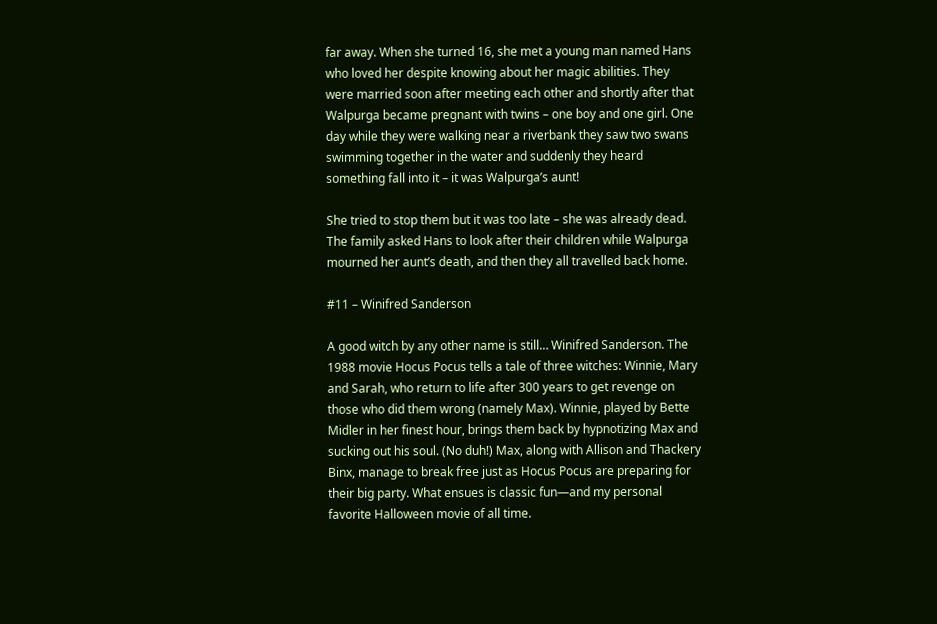far away. When she turned 16, she met a young man named Hans who loved her despite knowing about her magic abilities. They were married soon after meeting each other and shortly after that Walpurga became pregnant with twins – one boy and one girl. One day while they were walking near a riverbank they saw two swans swimming together in the water and suddenly they heard something fall into it – it was Walpurga’s aunt!

She tried to stop them but it was too late – she was already dead. The family asked Hans to look after their children while Walpurga mourned her aunt’s death, and then they all travelled back home.

#11 – Winifred Sanderson

A good witch by any other name is still… Winifred Sanderson. The 1988 movie Hocus Pocus tells a tale of three witches: Winnie, Mary and Sarah, who return to life after 300 years to get revenge on those who did them wrong (namely Max). Winnie, played by Bette Midler in her finest hour, brings them back by hypnotizing Max and sucking out his soul. (No duh!) Max, along with Allison and Thackery Binx, manage to break free just as Hocus Pocus are preparing for their big party. What ensues is classic fun—and my personal favorite Halloween movie of all time.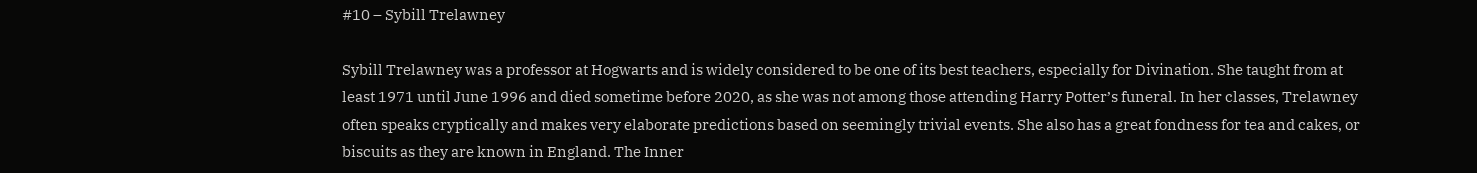#10 – Sybill Trelawney

Sybill Trelawney was a professor at Hogwarts and is widely considered to be one of its best teachers, especially for Divination. She taught from at least 1971 until June 1996 and died sometime before 2020, as she was not among those attending Harry Potter’s funeral. In her classes, Trelawney often speaks cryptically and makes very elaborate predictions based on seemingly trivial events. She also has a great fondness for tea and cakes, or biscuits as they are known in England. The Inner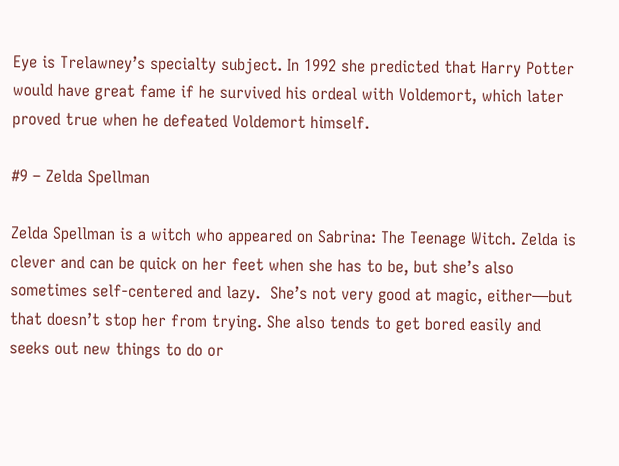Eye is Trelawney’s specialty subject. In 1992 she predicted that Harry Potter would have great fame if he survived his ordeal with Voldemort, which later proved true when he defeated Voldemort himself.

#9 – Zelda Spellman

Zelda Spellman is a witch who appeared on Sabrina: The Teenage Witch. Zelda is clever and can be quick on her feet when she has to be, but she’s also sometimes self-centered and lazy.  She’s not very good at magic, either—but that doesn’t stop her from trying. She also tends to get bored easily and seeks out new things to do or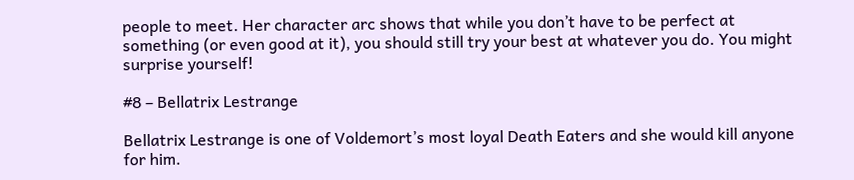people to meet. Her character arc shows that while you don’t have to be perfect at something (or even good at it), you should still try your best at whatever you do. You might surprise yourself!

#8 – Bellatrix Lestrange

Bellatrix Lestrange is one of Voldemort’s most loyal Death Eaters and she would kill anyone for him.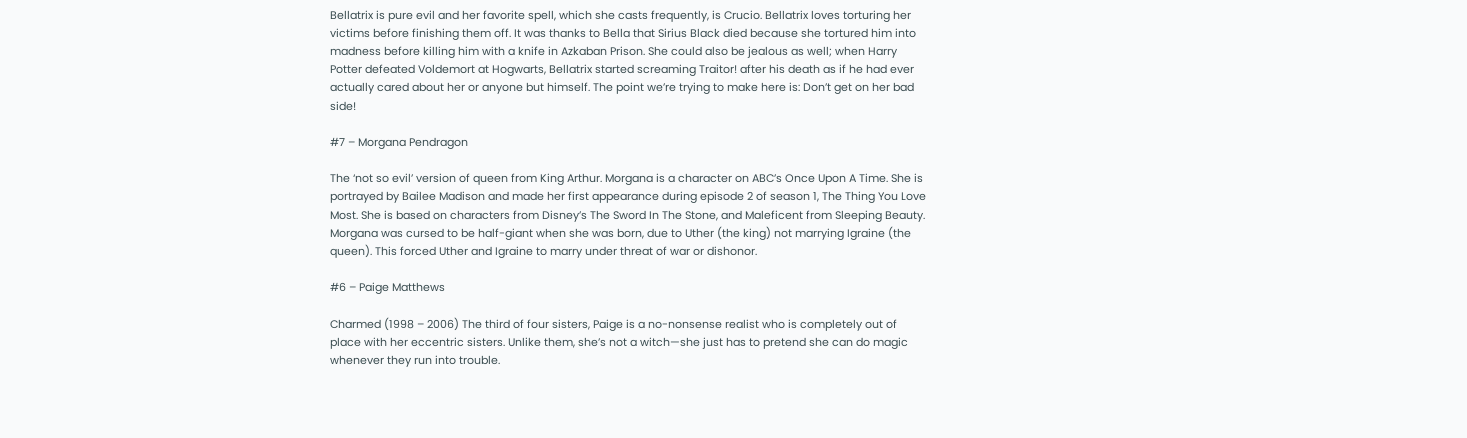Bellatrix is pure evil and her favorite spell, which she casts frequently, is Crucio. Bellatrix loves torturing her victims before finishing them off. It was thanks to Bella that Sirius Black died because she tortured him into madness before killing him with a knife in Azkaban Prison. She could also be jealous as well; when Harry Potter defeated Voldemort at Hogwarts, Bellatrix started screaming Traitor! after his death as if he had ever actually cared about her or anyone but himself. The point we’re trying to make here is: Don’t get on her bad side!

#7 – Morgana Pendragon

The ‘not so evil’ version of queen from King Arthur. Morgana is a character on ABC’s Once Upon A Time. She is portrayed by Bailee Madison and made her first appearance during episode 2 of season 1, The Thing You Love Most. She is based on characters from Disney’s The Sword In The Stone, and Maleficent from Sleeping Beauty. Morgana was cursed to be half-giant when she was born, due to Uther (the king) not marrying Igraine (the queen). This forced Uther and Igraine to marry under threat of war or dishonor.

#6 – Paige Matthews

Charmed (1998 – 2006) The third of four sisters, Paige is a no-nonsense realist who is completely out of place with her eccentric sisters. Unlike them, she’s not a witch—she just has to pretend she can do magic whenever they run into trouble.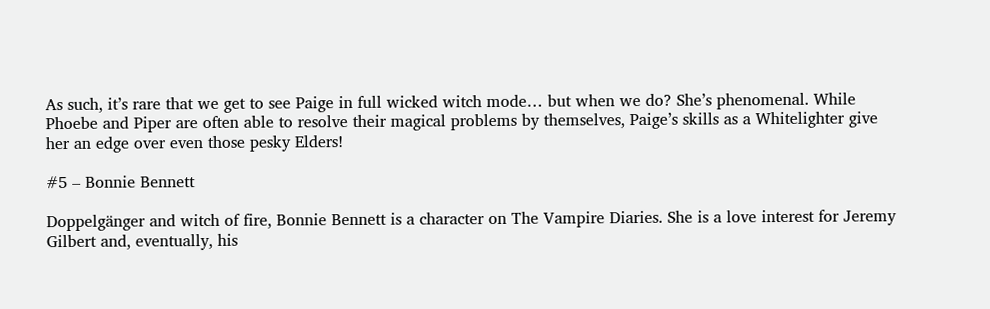As such, it’s rare that we get to see Paige in full wicked witch mode… but when we do? She’s phenomenal. While Phoebe and Piper are often able to resolve their magical problems by themselves, Paige’s skills as a Whitelighter give her an edge over even those pesky Elders!

#5 – Bonnie Bennett

Doppelgänger and witch of fire, Bonnie Bennett is a character on The Vampire Diaries. She is a love interest for Jeremy Gilbert and, eventually, his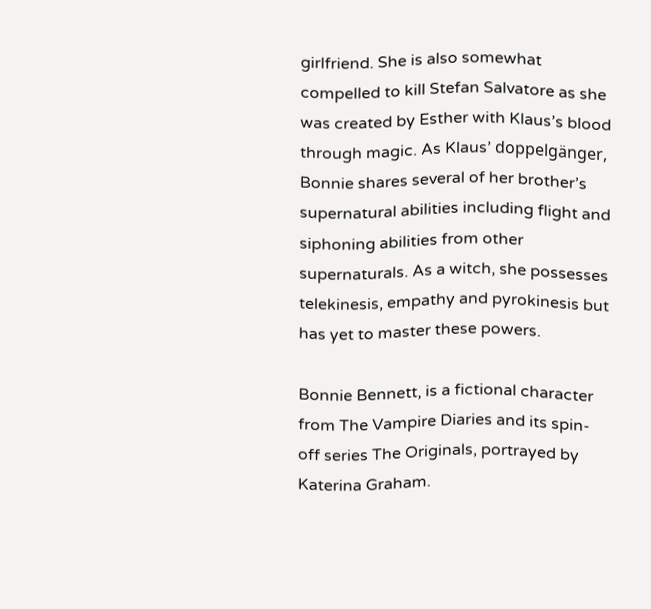girlfriend. She is also somewhat compelled to kill Stefan Salvatore as she was created by Esther with Klaus’s blood through magic. As Klaus’ doppelgänger, Bonnie shares several of her brother’s supernatural abilities including flight and siphoning abilities from other supernaturals. As a witch, she possesses telekinesis, empathy and pyrokinesis but has yet to master these powers.

Bonnie Bennett, is a fictional character from The Vampire Diaries and its spin-off series The Originals, portrayed by Katerina Graham.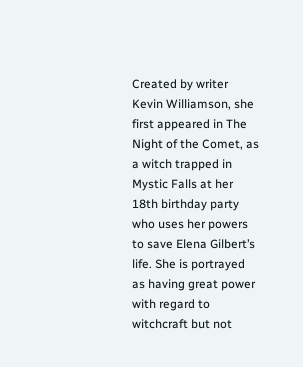Created by writer Kevin Williamson, she first appeared in The Night of the Comet, as a witch trapped in Mystic Falls at her 18th birthday party who uses her powers to save Elena Gilbert’s life. She is portrayed as having great power with regard to witchcraft but not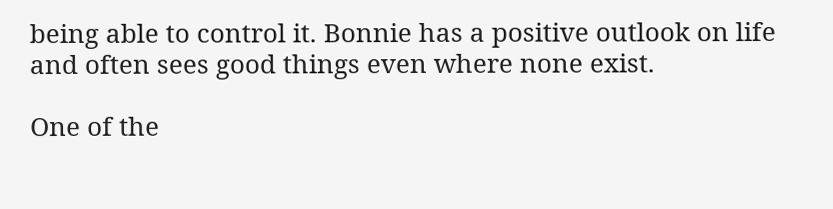being able to control it. Bonnie has a positive outlook on life and often sees good things even where none exist.

One of the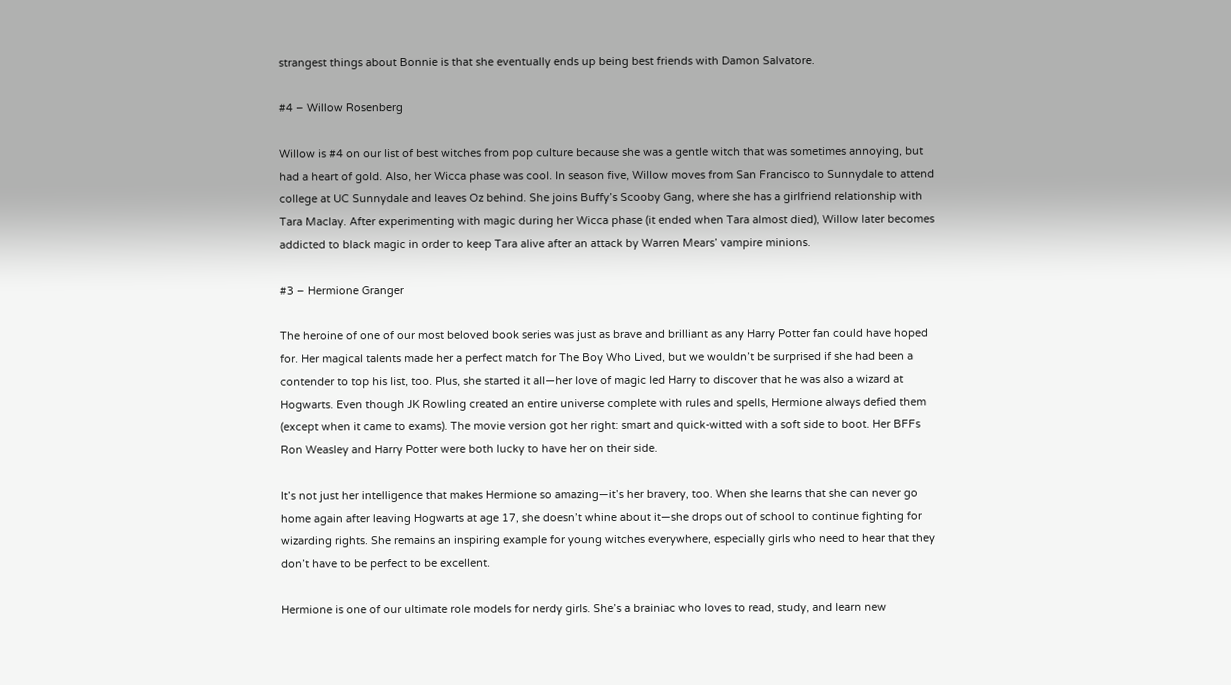strangest things about Bonnie is that she eventually ends up being best friends with Damon Salvatore.

#4 – Willow Rosenberg

Willow is #4 on our list of best witches from pop culture because she was a gentle witch that was sometimes annoying, but had a heart of gold. Also, her Wicca phase was cool. In season five, Willow moves from San Francisco to Sunnydale to attend college at UC Sunnydale and leaves Oz behind. She joins Buffy’s Scooby Gang, where she has a girlfriend relationship with Tara Maclay. After experimenting with magic during her Wicca phase (it ended when Tara almost died), Willow later becomes addicted to black magic in order to keep Tara alive after an attack by Warren Mears’ vampire minions.

#3 – Hermione Granger

The heroine of one of our most beloved book series was just as brave and brilliant as any Harry Potter fan could have hoped for. Her magical talents made her a perfect match for The Boy Who Lived, but we wouldn’t be surprised if she had been a contender to top his list, too. Plus, she started it all—her love of magic led Harry to discover that he was also a wizard at Hogwarts. Even though JK Rowling created an entire universe complete with rules and spells, Hermione always defied them (except when it came to exams). The movie version got her right: smart and quick-witted with a soft side to boot. Her BFFs Ron Weasley and Harry Potter were both lucky to have her on their side.

It’s not just her intelligence that makes Hermione so amazing—it’s her bravery, too. When she learns that she can never go home again after leaving Hogwarts at age 17, she doesn’t whine about it—she drops out of school to continue fighting for wizarding rights. She remains an inspiring example for young witches everywhere, especially girls who need to hear that they don’t have to be perfect to be excellent.

Hermione is one of our ultimate role models for nerdy girls. She’s a brainiac who loves to read, study, and learn new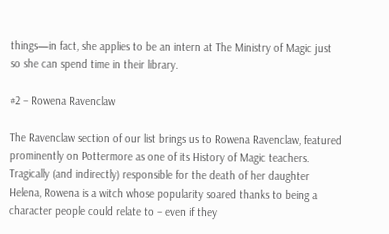things—in fact, she applies to be an intern at The Ministry of Magic just so she can spend time in their library.

#2 – Rowena Ravenclaw

The Ravenclaw section of our list brings us to Rowena Ravenclaw, featured prominently on Pottermore as one of its History of Magic teachers. Tragically (and indirectly) responsible for the death of her daughter Helena, Rowena is a witch whose popularity soared thanks to being a character people could relate to – even if they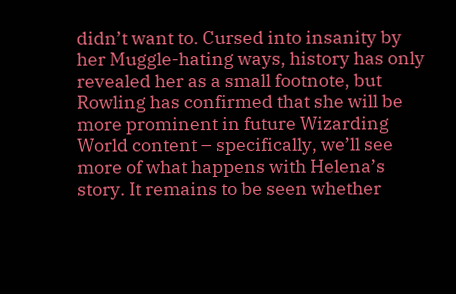didn’t want to. Cursed into insanity by her Muggle-hating ways, history has only revealed her as a small footnote, but Rowling has confirmed that she will be more prominent in future Wizarding World content – specifically, we’ll see more of what happens with Helena’s story. It remains to be seen whether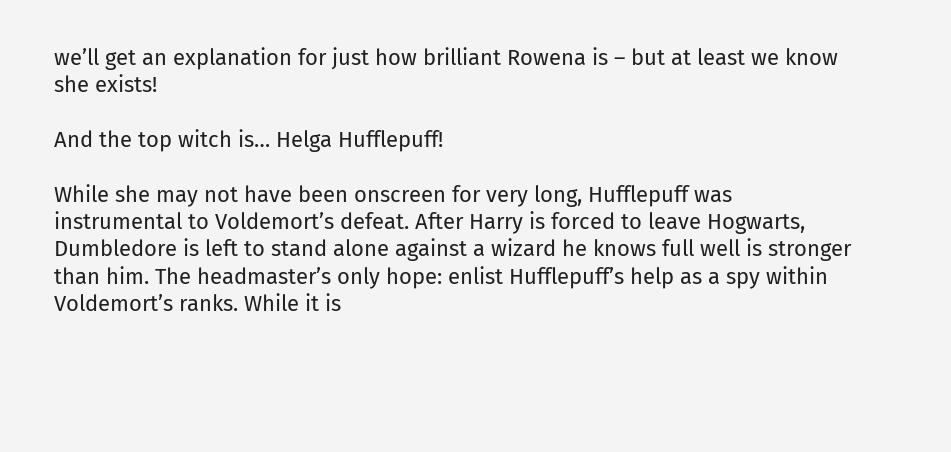we’ll get an explanation for just how brilliant Rowena is – but at least we know she exists!

And the top witch is… Helga Hufflepuff!

While she may not have been onscreen for very long, Hufflepuff was instrumental to Voldemort’s defeat. After Harry is forced to leave Hogwarts, Dumbledore is left to stand alone against a wizard he knows full well is stronger than him. The headmaster’s only hope: enlist Hufflepuff’s help as a spy within Voldemort’s ranks. While it is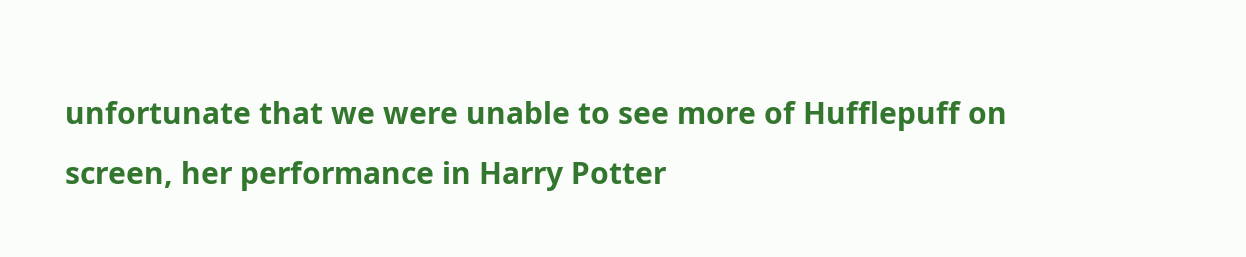unfortunate that we were unable to see more of Hufflepuff on screen, her performance in Harry Potter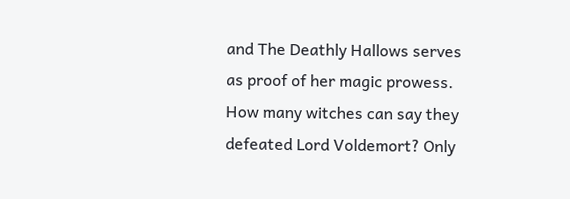and The Deathly Hallows serves as proof of her magic prowess. How many witches can say they defeated Lord Voldemort? Only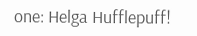one: Helga Hufflepuff!